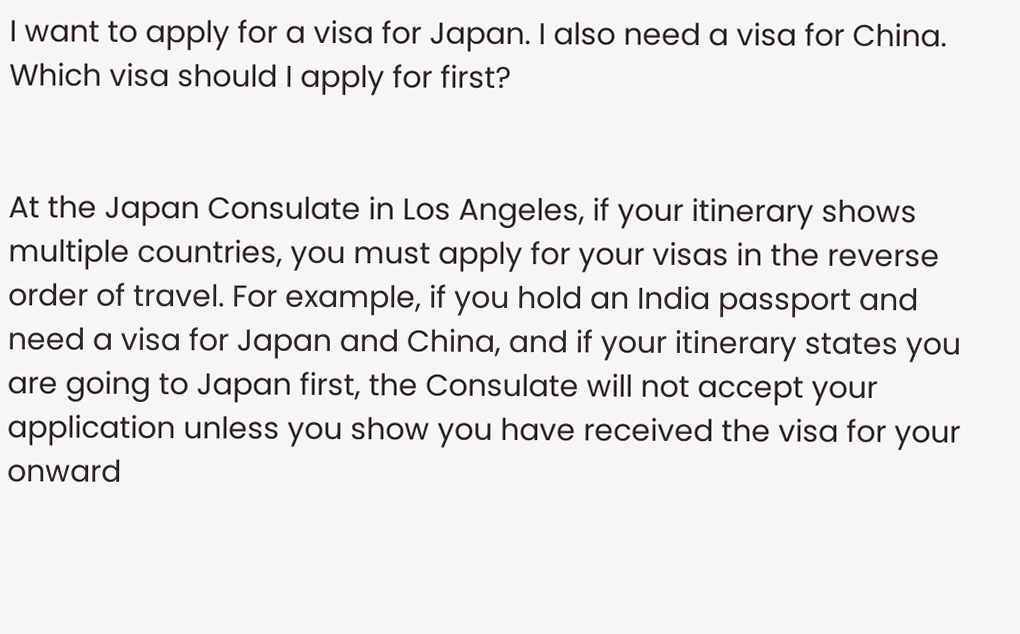I want to apply for a visa for Japan. I also need a visa for China. Which visa should I apply for first?


At the Japan Consulate in Los Angeles, if your itinerary shows multiple countries, you must apply for your visas in the reverse order of travel. For example, if you hold an India passport and need a visa for Japan and China, and if your itinerary states you are going to Japan first, the Consulate will not accept your application unless you show you have received the visa for your onward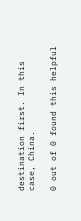destination first. In this case, China.

0 out of 0 found this helpful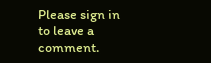Please sign in to leave a comment.